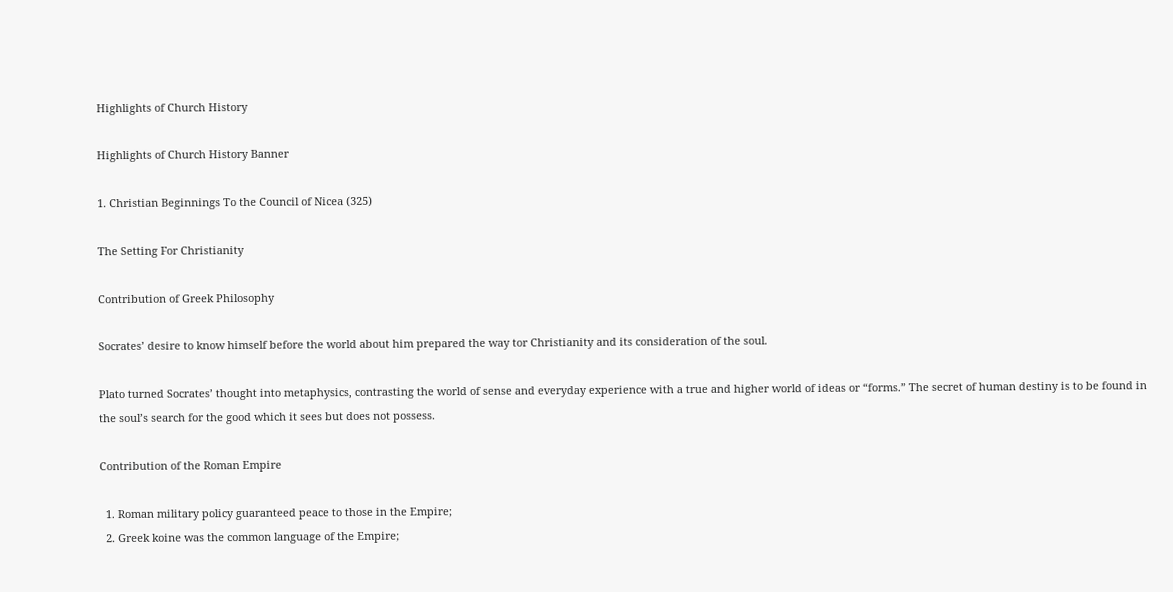Highlights of Church History

Highlights of Church History Banner

1. Christian Beginnings To the Council of Nicea (325)

The Setting For Christianity

Contribution of Greek Philosophy

Socrates’ desire to know himself before the world about him prepared the way tor Christianity and its consideration of the soul.

Plato turned Socrates’ thought into metaphysics, contrasting the world of sense and everyday experience with a true and higher world of ideas or “forms.” The secret of human destiny is to be found in the soul’s search for the good which it sees but does not possess.

Contribution of the Roman Empire

  1. Roman military policy guaranteed peace to those in the Empire;
  2. Greek koine was the common language of the Empire;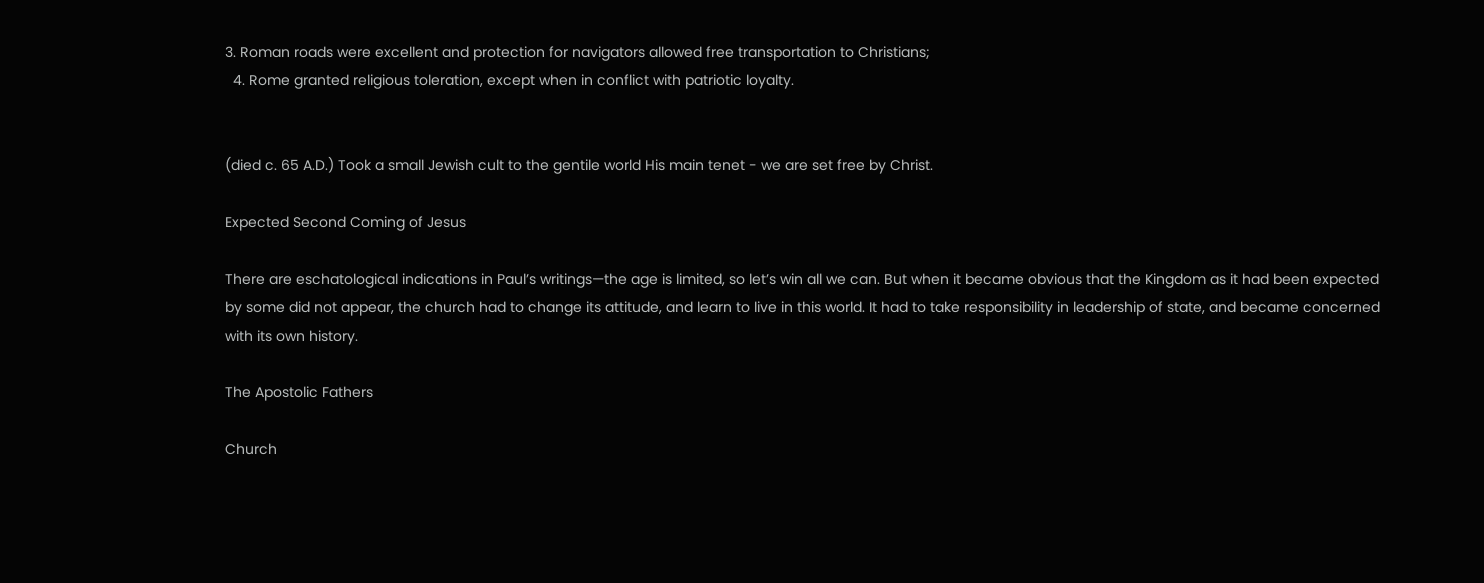3. Roman roads were excellent and protection for navigators allowed free transportation to Christians;
  4. Rome granted religious toleration, except when in conflict with patriotic loyalty.


(died c. 65 A.D.) Took a small Jewish cult to the gentile world His main tenet - we are set free by Christ.

Expected Second Coming of Jesus

There are eschatological indications in Paul’s writings—the age is limited, so let’s win all we can. But when it became obvious that the Kingdom as it had been expected by some did not appear, the church had to change its attitude, and learn to live in this world. It had to take responsibility in leadership of state, and became concerned with its own history.

The Apostolic Fathers

Church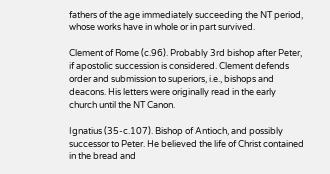fathers of the age immediately succeeding the NT period, whose works have in whole or in part survived.

Clement of Rome (c.96). Probably 3rd bishop after Peter, if apostolic succession is considered. Clement defends order and submission to superiors, i.e., bishops and deacons. His letters were originally read in the early church until the NT Canon.

Ignatius (35-c.107). Bishop of Antioch, and possibly successor to Peter. He believed the life of Christ contained in the bread and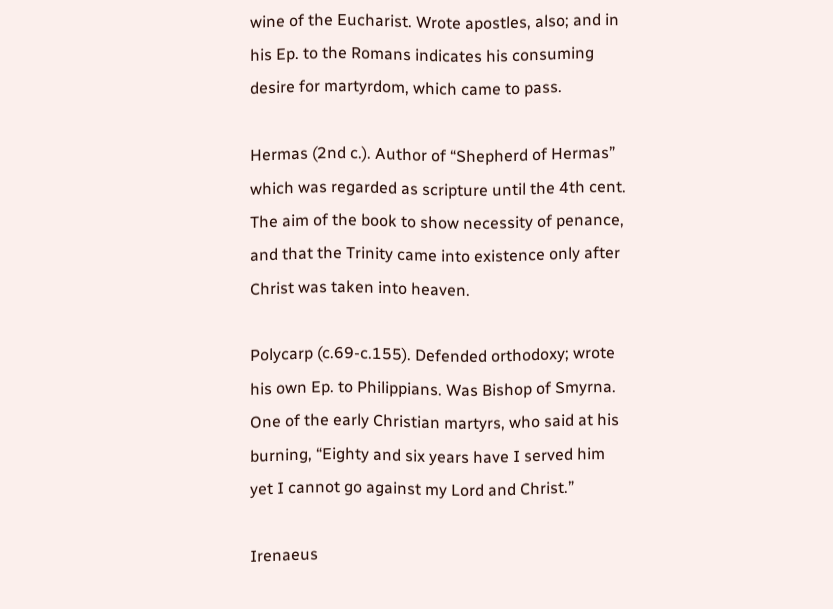wine of the Eucharist. Wrote apostles, also; and in his Ep. to the Romans indicates his consuming desire for martyrdom, which came to pass.

Hermas (2nd c.). Author of “Shepherd of Hermas” which was regarded as scripture until the 4th cent. The aim of the book to show necessity of penance, and that the Trinity came into existence only after Christ was taken into heaven.

Polycarp (c.69-c.155). Defended orthodoxy; wrote his own Ep. to Philippians. Was Bishop of Smyrna. One of the early Christian martyrs, who said at his burning, “Eighty and six years have I served him yet I cannot go against my Lord and Christ.”

Irenaeus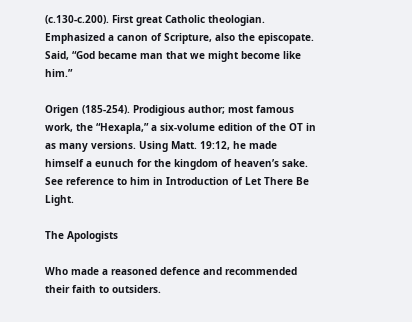(c.130-c.200). First great Catholic theologian. Emphasized a canon of Scripture, also the episcopate. Said, “God became man that we might become like him.”

Origen (185-254). Prodigious author; most famous work, the “Hexapla,” a six-volume edition of the OT in as many versions. Using Matt. 19:12, he made himself a eunuch for the kingdom of heaven’s sake. See reference to him in Introduction of Let There Be Light.

The Apologists

Who made a reasoned defence and recommended their faith to outsiders.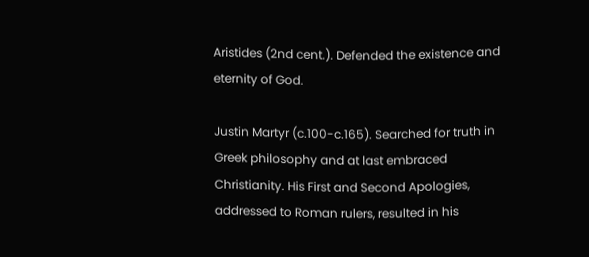Aristides (2nd cent.). Defended the existence and eternity of God.

Justin Martyr (c.100-c.165). Searched for truth in Greek philosophy and at last embraced Christianity. His First and Second Apologies, addressed to Roman rulers, resulted in his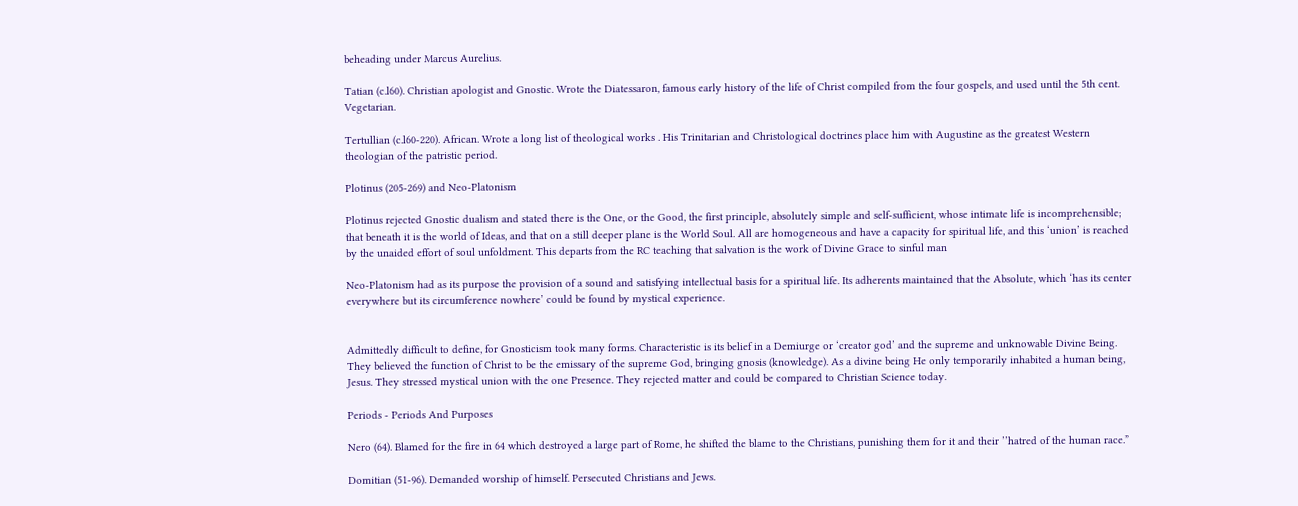beheading under Marcus Aurelius.

Tatian (c.l60). Christian apologist and Gnostic. Wrote the Diatessaron, famous early history of the life of Christ compiled from the four gospels, and used until the 5th cent. Vegetarian.

Tertullian (c.l60-220). African. Wrote a long list of theological works . His Trinitarian and Christological doctrines place him with Augustine as the greatest Western theologian of the patristic period.

Plotinus (205-269) and Neo-Platonism

Plotinus rejected Gnostic dualism and stated there is the One, or the Good, the first principle, absolutely simple and self-sufficient, whose intimate life is incomprehensible; that beneath it is the world of Ideas, and that on a still deeper plane is the World Soul. All are homogeneous and have a capacity for spiritual life, and this ‘union’ is reached by the unaided effort of soul unfoldment. This departs from the RC teaching that salvation is the work of Divine Grace to sinful man

Neo-Platonism had as its purpose the provision of a sound and satisfying intellectual basis for a spiritual life. Its adherents maintained that the Absolute, which ‘has its center everywhere but its circumference nowhere’ could be found by mystical experience.


Admittedly difficult to define, for Gnosticism took many forms. Characteristic is its belief in a Demiurge or ‘creator god’ and the supreme and unknowable Divine Being. They believed the function of Christ to be the emissary of the supreme God, bringing gnosis (knowledge). As a divine being He only temporarily inhabited a human being, Jesus. They stressed mystical union with the one Presence. They rejected matter and could be compared to Christian Science today.

Periods - Periods And Purposes

Nero (64). Blamed for the fire in 64 which destroyed a large part of Rome, he shifted the blame to the Christians, punishing them for it and their ’’hatred of the human race.”

Domitian (51-96). Demanded worship of himself. Persecuted Christians and Jews.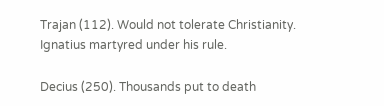Trajan (112). Would not tolerate Christianity. Ignatius martyred under his rule.

Decius (250). Thousands put to death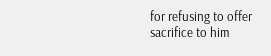for refusing to offer sacrifice to him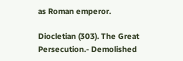as Roman emperor.

Diocletian (303). The Great Persecution.- Demolished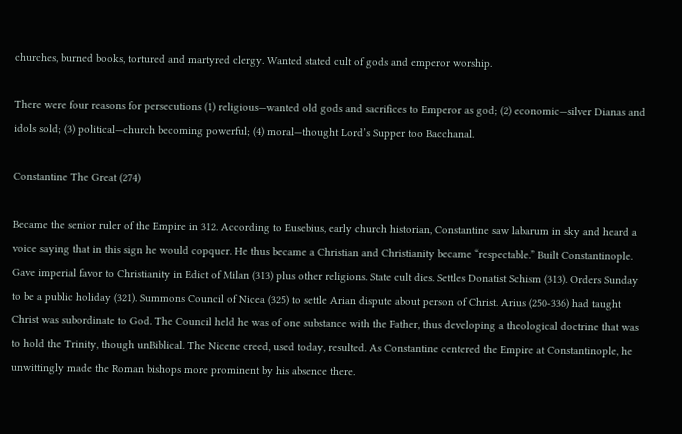churches, burned books, tortured and martyred clergy. Wanted stated cult of gods and emperor worship.

There were four reasons for persecutions (1) religious—wanted old gods and sacrifices to Emperor as god; (2) economic—silver Dianas and idols sold; (3) political—church becoming powerful; (4) moral—thought Lord’s Supper too Bacchanal.

Constantine The Great (274)

Became the senior ruler of the Empire in 312. According to Eusebius, early church historian, Constantine saw labarum in sky and heard a voice saying that in this sign he would copquer. He thus became a Christian and Christianity became “respectable.” Built Constantinople. Gave imperial favor to Christianity in Edict of Milan (313) plus other religions. State cult dies. Settles Donatist Schism (313). Orders Sunday to be a public holiday (321). Summons Council of Nicea (325) to settle Arian dispute about person of Christ. Arius (250-336) had taught Christ was subordinate to God. The Council held he was of one substance with the Father, thus developing a theological doctrine that was to hold the Trinity, though unBiblical. The Nicene creed, used today, resulted. As Constantine centered the Empire at Constantinople, he unwittingly made the Roman bishops more prominent by his absence there.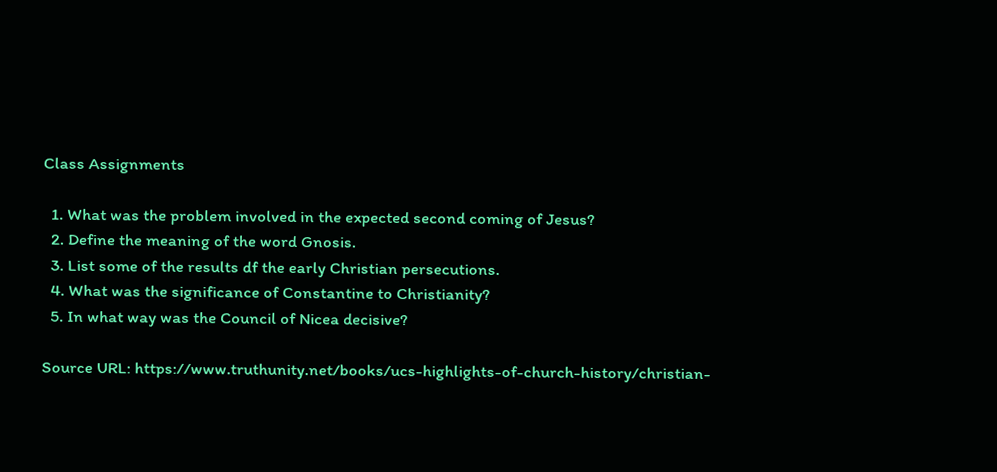Class Assignments

  1. What was the problem involved in the expected second coming of Jesus?
  2. Define the meaning of the word Gnosis.
  3. List some of the results df the early Christian persecutions.
  4. What was the significance of Constantine to Christianity?
  5. In what way was the Council of Nicea decisive?

Source URL: https://www.truthunity.net/books/ucs-highlights-of-church-history/christian-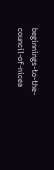beginnings-to-the-council-of-nicea